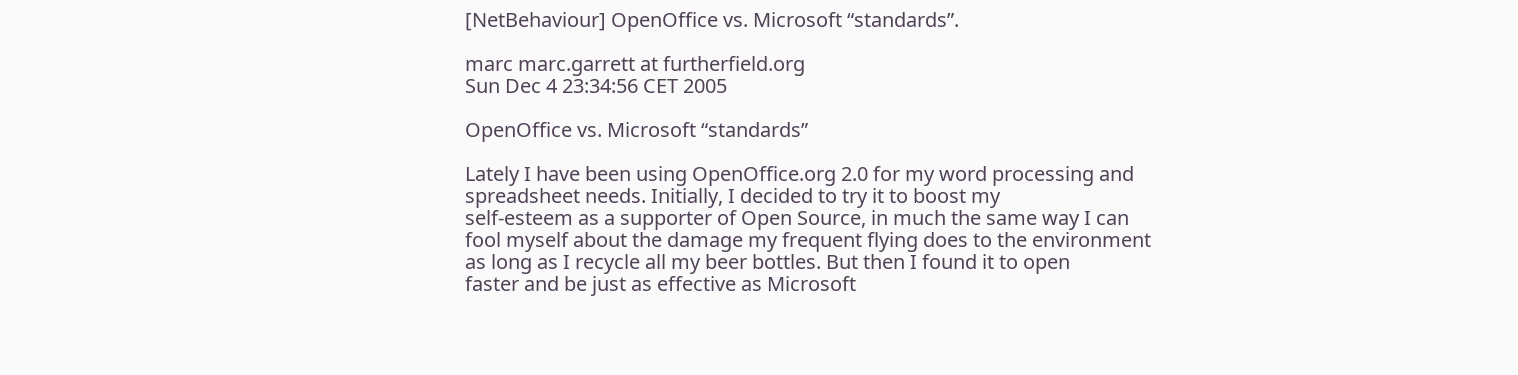[NetBehaviour] OpenOffice vs. Microsoft “standards”.

marc marc.garrett at furtherfield.org
Sun Dec 4 23:34:56 CET 2005

OpenOffice vs. Microsoft “standards”

Lately I have been using OpenOffice.org 2.0 for my word processing and
spreadsheet needs. Initially, I decided to try it to boost my
self-esteem as a supporter of Open Source, in much the same way I can
fool myself about the damage my frequent flying does to the environment
as long as I recycle all my beer bottles. But then I found it to open
faster and be just as effective as Microsoft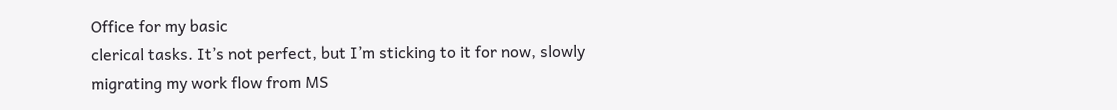Office for my basic
clerical tasks. It’s not perfect, but I’m sticking to it for now, slowly
migrating my work flow from MS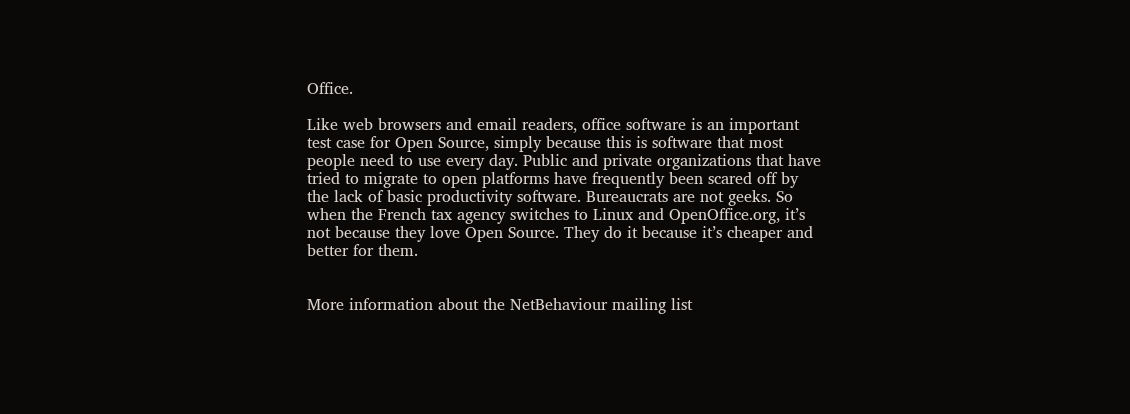Office.

Like web browsers and email readers, office software is an important
test case for Open Source, simply because this is software that most
people need to use every day. Public and private organizations that have
tried to migrate to open platforms have frequently been scared off by
the lack of basic productivity software. Bureaucrats are not geeks. So
when the French tax agency switches to Linux and OpenOffice.org, it’s
not because they love Open Source. They do it because it’s cheaper and
better for them.


More information about the NetBehaviour mailing list